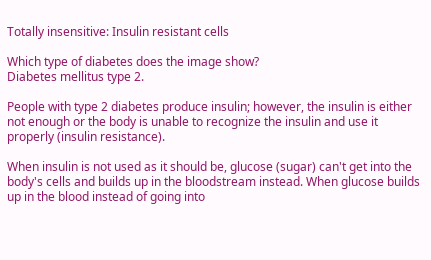Totally insensitive: Insulin resistant cells

Which type of diabetes does the image show?
Diabetes mellitus type 2.

People with type 2 diabetes produce insulin; however, the insulin is either not enough or the body is unable to recognize the insulin and use it properly (insulin resistance).

When insulin is not used as it should be, glucose (sugar) can't get into the body's cells and builds up in the bloodstream instead. When glucose builds up in the blood instead of going into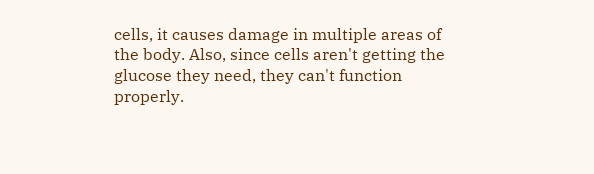cells, it causes damage in multiple areas of the body. Also, since cells aren't getting the glucose they need, they can't function properly.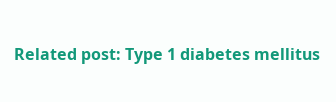Related post: Type 1 diabetes mellitus